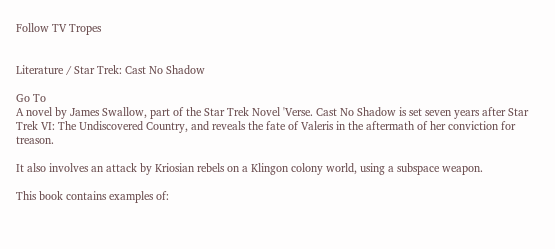Follow TV Tropes


Literature / Star Trek: Cast No Shadow

Go To
A novel by James Swallow, part of the Star Trek Novel 'Verse. Cast No Shadow is set seven years after Star Trek VI: The Undiscovered Country, and reveals the fate of Valeris in the aftermath of her conviction for treason.

It also involves an attack by Kriosian rebels on a Klingon colony world, using a subspace weapon.

This book contains examples of: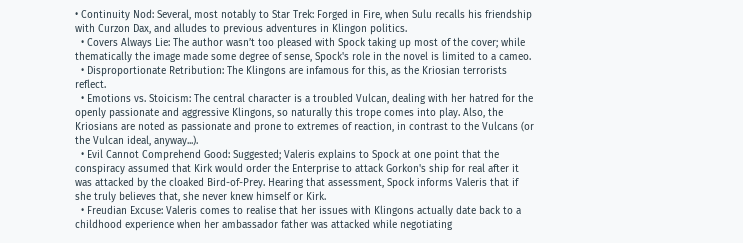• Continuity Nod: Several, most notably to Star Trek: Forged in Fire, when Sulu recalls his friendship with Curzon Dax, and alludes to previous adventures in Klingon politics.
  • Covers Always Lie: The author wasn’t too pleased with Spock taking up most of the cover; while thematically the image made some degree of sense, Spock's role in the novel is limited to a cameo.
  • Disproportionate Retribution: The Klingons are infamous for this, as the Kriosian terrorists reflect.
  • Emotions vs. Stoicism: The central character is a troubled Vulcan, dealing with her hatred for the openly passionate and aggressive Klingons, so naturally this trope comes into play. Also, the Kriosians are noted as passionate and prone to extremes of reaction, in contrast to the Vulcans (or the Vulcan ideal, anyway...).
  • Evil Cannot Comprehend Good: Suggested; Valeris explains to Spock at one point that the conspiracy assumed that Kirk would order the Enterprise to attack Gorkon's ship for real after it was attacked by the cloaked Bird-of-Prey. Hearing that assessment, Spock informs Valeris that if she truly believes that, she never knew himself or Kirk.
  • Freudian Excuse: Valeris comes to realise that her issues with Klingons actually date back to a childhood experience when her ambassador father was attacked while negotiating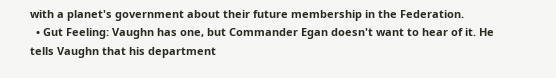with a planet's government about their future membership in the Federation.
  • Gut Feeling: Vaughn has one, but Commander Egan doesn't want to hear of it. He tells Vaughn that his department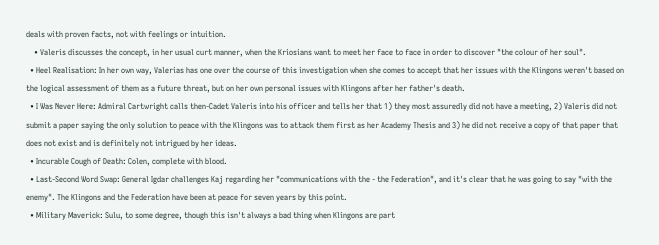deals with proven facts, not with feelings or intuition.
    • Valeris discusses the concept, in her usual curt manner, when the Kriosians want to meet her face to face in order to discover "the colour of her soul".
  • Heel Realisation: In her own way, Valerias has one over the course of this investigation when she comes to accept that her issues with the Klingons weren't based on the logical assessment of them as a future threat, but on her own personal issues with Klingons after her father's death.
  • I Was Never Here: Admiral Cartwright calls then-Cadet Valeris into his officer and tells her that 1) they most assuredly did not have a meeting, 2) Valeris did not submit a paper saying the only solution to peace with the Klingons was to attack them first as her Academy Thesis and 3) he did not receive a copy of that paper that does not exist and is definitely not intrigued by her ideas.
  • Incurable Cough of Death: Colen, complete with blood.
  • Last-Second Word Swap: General Igdar challenges Kaj regarding her "communications with the - the Federation", and it's clear that he was going to say "with the enemy". The Klingons and the Federation have been at peace for seven years by this point.
  • Military Maverick: Sulu, to some degree, though this isn't always a bad thing when Klingons are part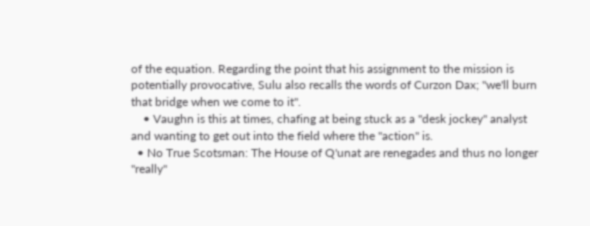of the equation. Regarding the point that his assignment to the mission is potentially provocative, Sulu also recalls the words of Curzon Dax; "we'll burn that bridge when we come to it".
    • Vaughn is this at times, chafing at being stuck as a "desk jockey" analyst and wanting to get out into the field where the "action" is.
  • No True Scotsman: The House of Q'unat are renegades and thus no longer "really"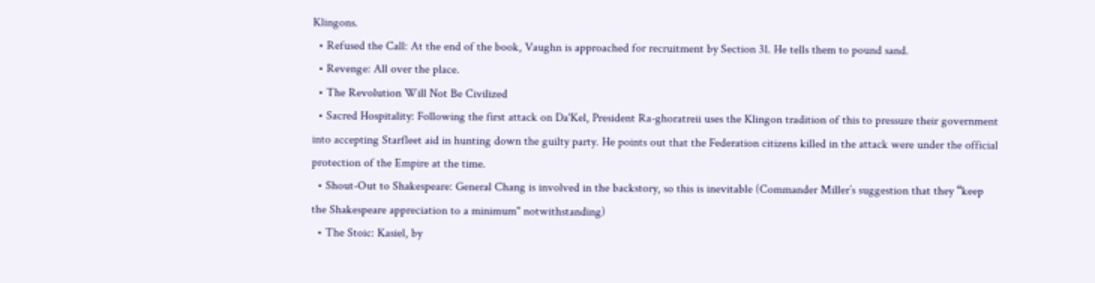Klingons.
  • Refused the Call: At the end of the book, Vaughn is approached for recruitment by Section 31. He tells them to pound sand.
  • Revenge: All over the place.
  • The Revolution Will Not Be Civilized
  • Sacred Hospitality: Following the first attack on Da'Kel, President Ra-ghoratreii uses the Klingon tradition of this to pressure their government into accepting Starfleet aid in hunting down the guilty party. He points out that the Federation citizens killed in the attack were under the official protection of the Empire at the time.
  • Shout-Out to Shakespeare: General Chang is involved in the backstory, so this is inevitable (Commander Miller’s suggestion that they “keep the Shakespeare appreciation to a minimum" notwithstanding)
  • The Stoic: Kasiel, by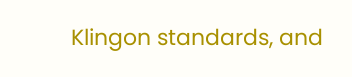Klingon standards, and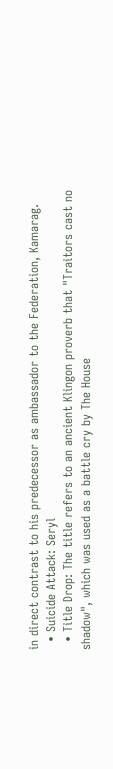in direct contrast to his predecessor as ambassador to the Federation, Kamarag.
  • Suicide Attack: Seryl
  • Title Drop: The title refers to an ancient Klingon proverb that "Traitors cast no shadow", which was used as a battle cry by The House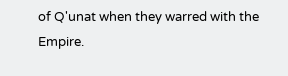of Q'unat when they warred with the Empire.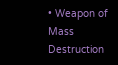• Weapon of Mass Destruction